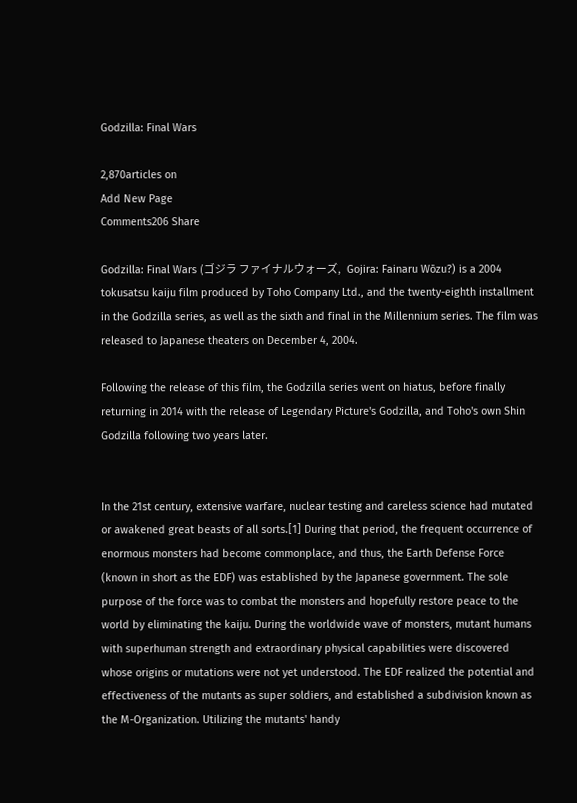Godzilla: Final Wars

2,870articles on
Add New Page
Comments206 Share

Godzilla: Final Wars (ゴジラ ファイナルウォーズ,   Gojira: Fainaru Wōzu?) is a 2004 tokusatsu kaiju film produced by Toho Company Ltd., and the twenty-eighth installment in the Godzilla series, as well as the sixth and final in the Millennium series. The film was released to Japanese theaters on December 4, 2004.

Following the release of this film, the Godzilla series went on hiatus, before finally returning in 2014 with the release of Legendary Picture's Godzilla, and Toho's own Shin Godzilla following two years later.


In the 21st century, extensive warfare, nuclear testing and careless science had mutated or awakened great beasts of all sorts.[1] During that period, the frequent occurrence of enormous monsters had become commonplace, and thus, the Earth Defense Force (known in short as the EDF) was established by the Japanese government. The sole purpose of the force was to combat the monsters and hopefully restore peace to the world by eliminating the kaiju. During the worldwide wave of monsters, mutant humans with superhuman strength and extraordinary physical capabilities were discovered whose origins or mutations were not yet understood. The EDF realized the potential and effectiveness of the mutants as super soldiers, and established a subdivision known as the M-Organization. Utilizing the mutants' handy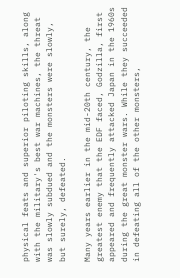physical feats and superior piloting skills, along with the military's best war machines, the threat was slowly subdued and the monsters were slowly, but surely, defeated.

Many years earlier in the mid-20th century, the greatest enemy that the EDF faced, Godzilla, first appeared and frequently attacked Japan in the 1960s during the great monster wars. While they succeeded in defeating all of the other monsters,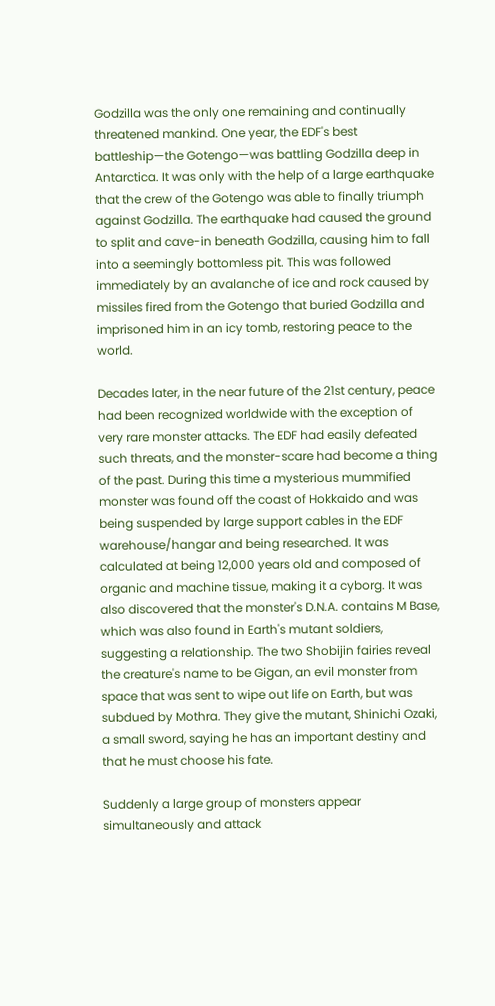Godzilla was the only one remaining and continually threatened mankind. One year, the EDF's best battleship—the Gotengo—was battling Godzilla deep in Antarctica. It was only with the help of a large earthquake that the crew of the Gotengo was able to finally triumph against Godzilla. The earthquake had caused the ground to split and cave-in beneath Godzilla, causing him to fall into a seemingly bottomless pit. This was followed immediately by an avalanche of ice and rock caused by missiles fired from the Gotengo that buried Godzilla and imprisoned him in an icy tomb, restoring peace to the world.

Decades later, in the near future of the 21st century, peace had been recognized worldwide with the exception of very rare monster attacks. The EDF had easily defeated such threats, and the monster-scare had become a thing of the past. During this time a mysterious mummified monster was found off the coast of Hokkaido and was being suspended by large support cables in the EDF warehouse/hangar and being researched. It was calculated at being 12,000 years old and composed of organic and machine tissue, making it a cyborg. It was also discovered that the monster's D.N.A. contains M Base, which was also found in Earth's mutant soldiers, suggesting a relationship. The two Shobijin fairies reveal the creature's name to be Gigan, an evil monster from space that was sent to wipe out life on Earth, but was subdued by Mothra. They give the mutant, Shinichi Ozaki, a small sword, saying he has an important destiny and that he must choose his fate.

Suddenly a large group of monsters appear simultaneously and attack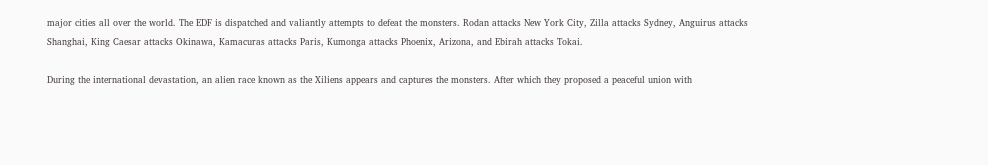major cities all over the world. The EDF is dispatched and valiantly attempts to defeat the monsters. Rodan attacks New York City, Zilla attacks Sydney, Anguirus attacks Shanghai, King Caesar attacks Okinawa, Kamacuras attacks Paris, Kumonga attacks Phoenix, Arizona, and Ebirah attacks Tokai.

During the international devastation, an alien race known as the Xiliens appears and captures the monsters. After which they proposed a peaceful union with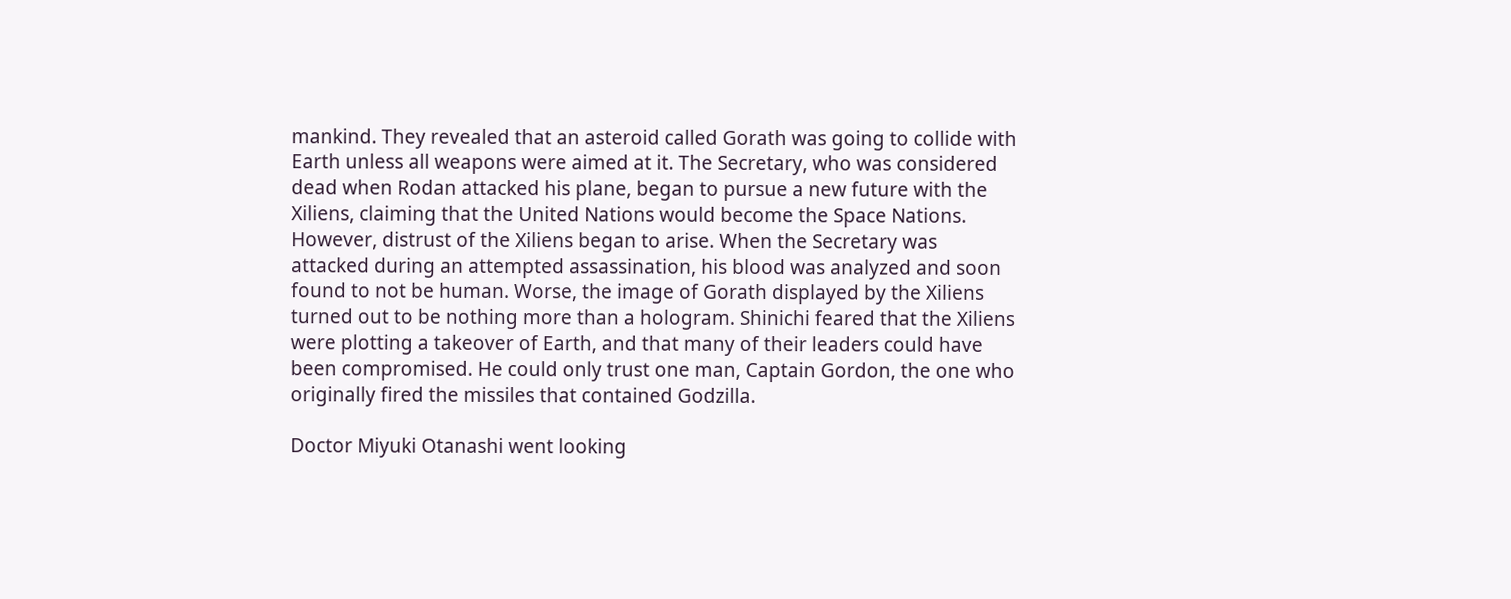mankind. They revealed that an asteroid called Gorath was going to collide with Earth unless all weapons were aimed at it. The Secretary, who was considered dead when Rodan attacked his plane, began to pursue a new future with the Xiliens, claiming that the United Nations would become the Space Nations. However, distrust of the Xiliens began to arise. When the Secretary was attacked during an attempted assassination, his blood was analyzed and soon found to not be human. Worse, the image of Gorath displayed by the Xiliens turned out to be nothing more than a hologram. Shinichi feared that the Xiliens were plotting a takeover of Earth, and that many of their leaders could have been compromised. He could only trust one man, Captain Gordon, the one who originally fired the missiles that contained Godzilla.

Doctor Miyuki Otanashi went looking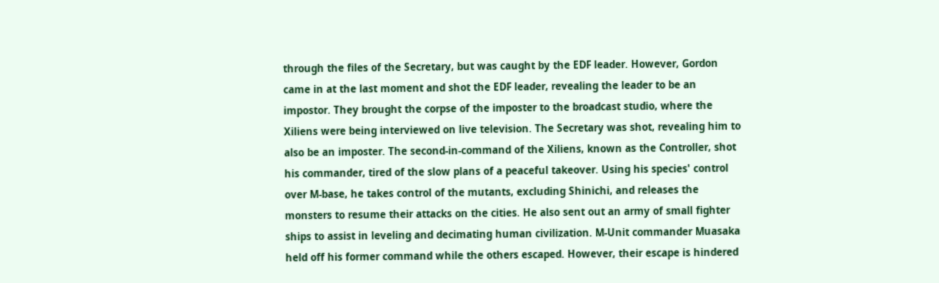through the files of the Secretary, but was caught by the EDF leader. However, Gordon came in at the last moment and shot the EDF leader, revealing the leader to be an impostor. They brought the corpse of the imposter to the broadcast studio, where the Xiliens were being interviewed on live television. The Secretary was shot, revealing him to also be an imposter. The second-in-command of the Xiliens, known as the Controller, shot his commander, tired of the slow plans of a peaceful takeover. Using his species' control over M-base, he takes control of the mutants, excluding Shinichi, and releases the monsters to resume their attacks on the cities. He also sent out an army of small fighter ships to assist in leveling and decimating human civilization. M-Unit commander Muasaka held off his former command while the others escaped. However, their escape is hindered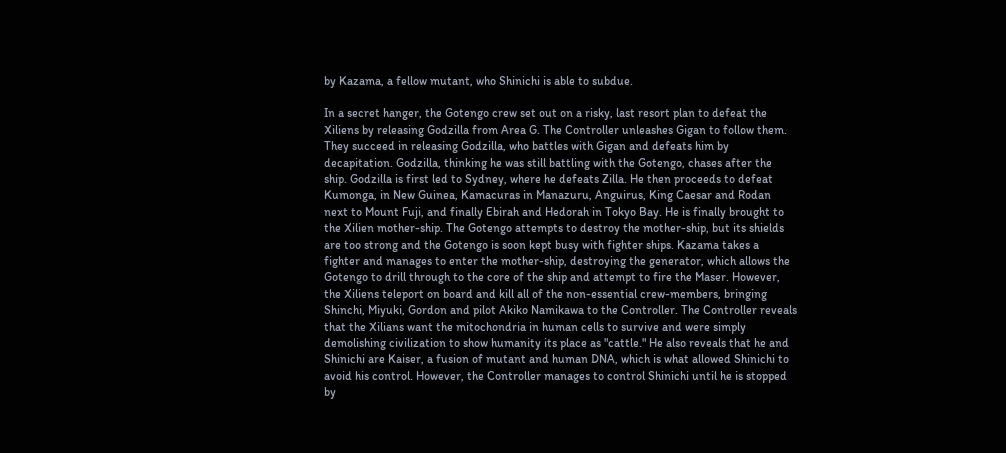by Kazama, a fellow mutant, who Shinichi is able to subdue.

In a secret hanger, the Gotengo crew set out on a risky, last resort plan to defeat the Xiliens by releasing Godzilla from Area G. The Controller unleashes Gigan to follow them. They succeed in releasing Godzilla, who battles with Gigan and defeats him by decapitation. Godzilla, thinking he was still battling with the Gotengo, chases after the ship. Godzilla is first led to Sydney, where he defeats Zilla. He then proceeds to defeat Kumonga, in New Guinea, Kamacuras in Manazuru, Anguirus, King Caesar and Rodan next to Mount Fuji, and finally Ebirah and Hedorah in Tokyo Bay. He is finally brought to the Xilien mother-ship. The Gotengo attempts to destroy the mother-ship, but its shields are too strong and the Gotengo is soon kept busy with fighter ships. Kazama takes a fighter and manages to enter the mother-ship, destroying the generator, which allows the Gotengo to drill through to the core of the ship and attempt to fire the Maser. However, the Xiliens teleport on board and kill all of the non-essential crew-members, bringing Shinchi, Miyuki, Gordon and pilot Akiko Namikawa to the Controller. The Controller reveals that the Xilians want the mitochondria in human cells to survive and were simply demolishing civilization to show humanity its place as "cattle." He also reveals that he and Shinichi are Kaiser, a fusion of mutant and human DNA, which is what allowed Shinichi to avoid his control. However, the Controller manages to control Shinichi until he is stopped by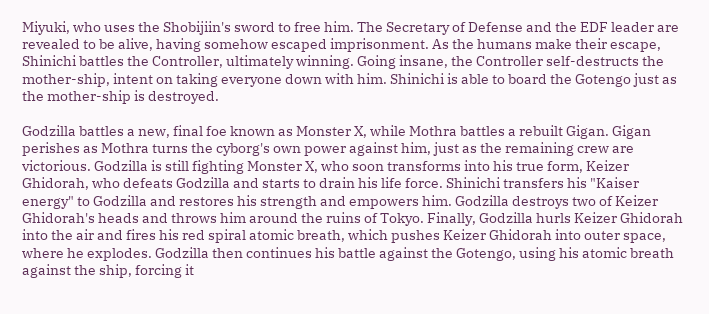Miyuki, who uses the Shobijiin's sword to free him. The Secretary of Defense and the EDF leader are revealed to be alive, having somehow escaped imprisonment. As the humans make their escape, Shinichi battles the Controller, ultimately winning. Going insane, the Controller self-destructs the mother-ship, intent on taking everyone down with him. Shinichi is able to board the Gotengo just as the mother-ship is destroyed.

Godzilla battles a new, final foe known as Monster X, while Mothra battles a rebuilt Gigan. Gigan perishes as Mothra turns the cyborg's own power against him, just as the remaining crew are victorious. Godzilla is still fighting Monster X, who soon transforms into his true form, Keizer Ghidorah, who defeats Godzilla and starts to drain his life force. Shinichi transfers his "Kaiser energy" to Godzilla and restores his strength and empowers him. Godzilla destroys two of Keizer Ghidorah's heads and throws him around the ruins of Tokyo. Finally, Godzilla hurls Keizer Ghidorah into the air and fires his red spiral atomic breath, which pushes Keizer Ghidorah into outer space, where he explodes. Godzilla then continues his battle against the Gotengo, using his atomic breath against the ship, forcing it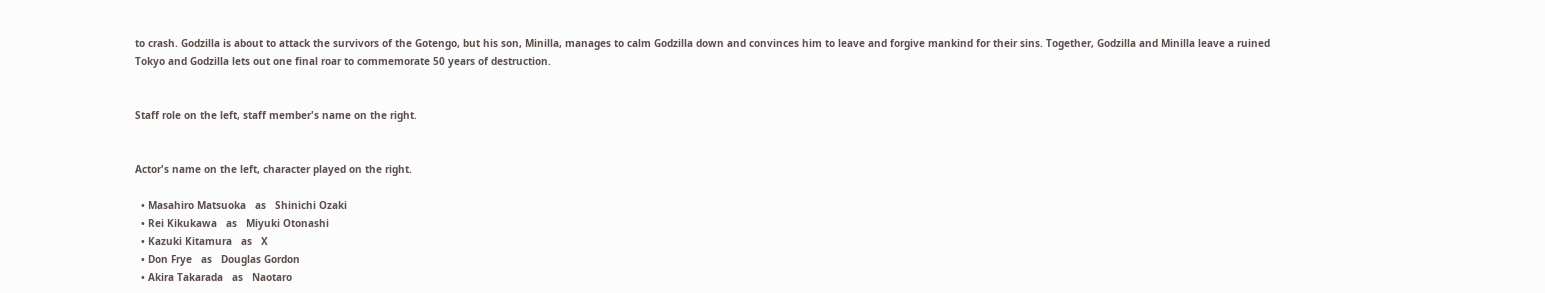to crash. Godzilla is about to attack the survivors of the Gotengo, but his son, Minilla, manages to calm Godzilla down and convinces him to leave and forgive mankind for their sins. Together, Godzilla and Minilla leave a ruined Tokyo and Godzilla lets out one final roar to commemorate 50 years of destruction.


Staff role on the left, staff member's name on the right.


Actor's name on the left, character played on the right.

  • Masahiro Matsuoka   as   Shinichi Ozaki
  • Rei Kikukawa   as   Miyuki Otonashi
  • Kazuki Kitamura   as   X
  • Don Frye   as   Douglas Gordon
  • Akira Takarada   as   Naotaro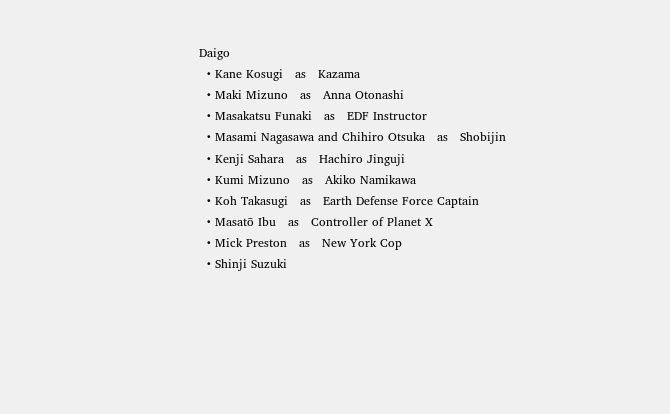Daigo
  • Kane Kosugi   as   Kazama
  • Maki Mizuno   as   Anna Otonashi
  • Masakatsu Funaki   as   EDF Instructor
  • Masami Nagasawa and Chihiro Otsuka   as   Shobijin
  • Kenji Sahara   as   Hachiro Jinguji
  • Kumi Mizuno   as   Akiko Namikawa
  • Koh Takasugi   as   Earth Defense Force Captain
  • Masatō Ibu   as   Controller of Planet X
  • Mick Preston   as   New York Cop
  • Shinji Suzuki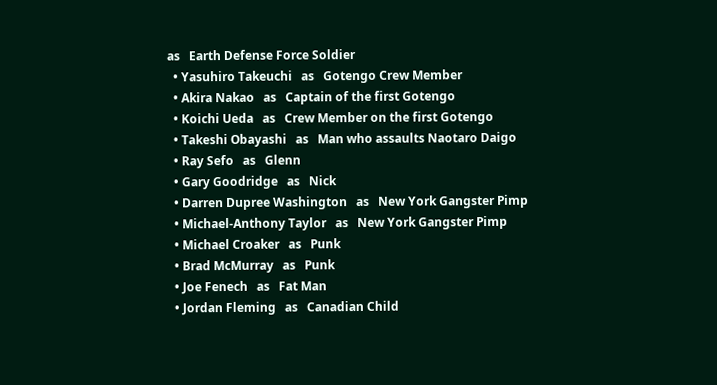as   Earth Defense Force Soldier
  • Yasuhiro Takeuchi   as   Gotengo Crew Member
  • Akira Nakao   as   Captain of the first Gotengo
  • Koichi Ueda   as   Crew Member on the first Gotengo
  • Takeshi Obayashi   as   Man who assaults Naotaro Daigo
  • Ray Sefo   as   Glenn
  • Gary Goodridge   as   Nick
  • Darren Dupree Washington   as   New York Gangster Pimp
  • Michael-Anthony Taylor   as   New York Gangster Pimp
  • Michael Croaker   as   Punk
  • Brad McMurray   as   Punk
  • Joe Fenech   as   Fat Man
  • Jordan Fleming   as   Canadian Child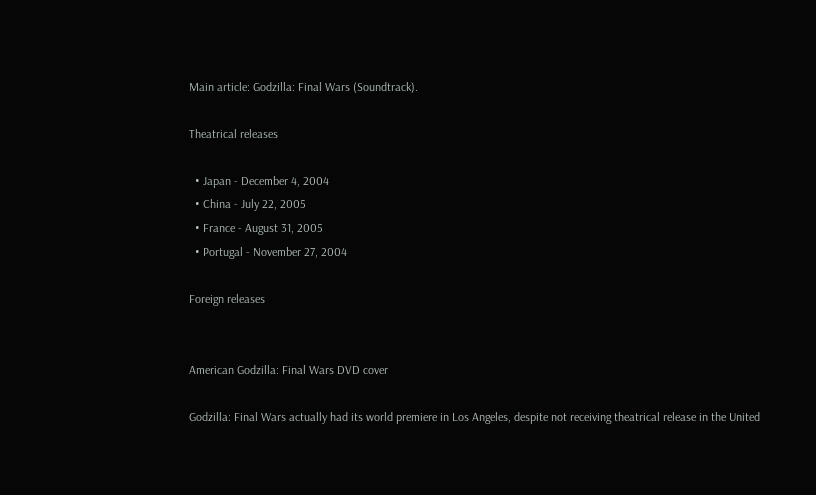Main article: Godzilla: Final Wars (Soundtrack).

Theatrical releases

  • Japan - December 4, 2004
  • China - July 22, 2005
  • France - August 31, 2005
  • Portugal - November 27, 2004

Foreign releases


American Godzilla: Final Wars DVD cover

Godzilla: Final Wars actually had its world premiere in Los Angeles, despite not receiving theatrical release in the United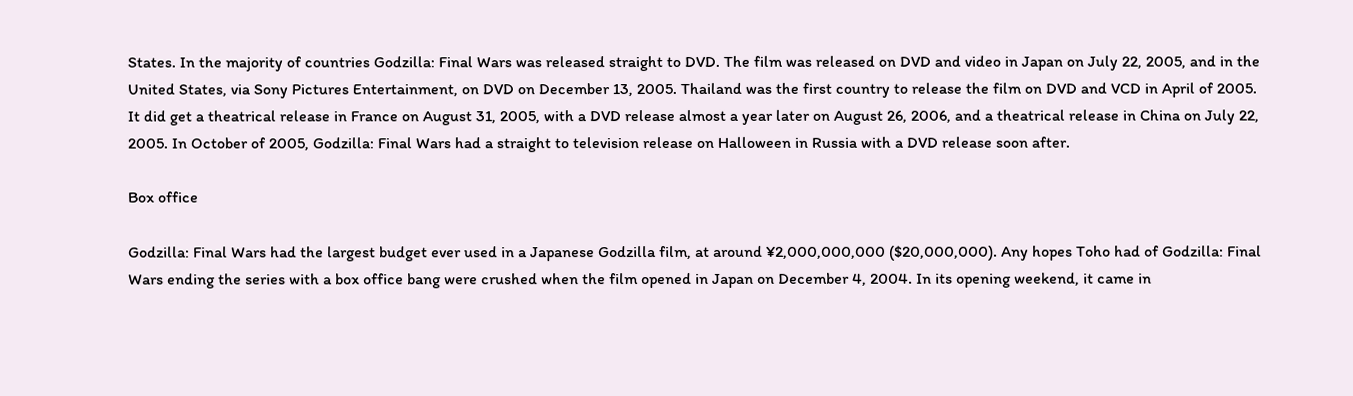States. In the majority of countries Godzilla: Final Wars was released straight to DVD. The film was released on DVD and video in Japan on July 22, 2005, and in the United States, via Sony Pictures Entertainment, on DVD on December 13, 2005. Thailand was the first country to release the film on DVD and VCD in April of 2005. It did get a theatrical release in France on August 31, 2005, with a DVD release almost a year later on August 26, 2006, and a theatrical release in China on July 22, 2005. In October of 2005, Godzilla: Final Wars had a straight to television release on Halloween in Russia with a DVD release soon after.

Box office

Godzilla: Final Wars had the largest budget ever used in a Japanese Godzilla film, at around ¥2,000,000,000 ($20,000,000). Any hopes Toho had of Godzilla: Final Wars ending the series with a box office bang were crushed when the film opened in Japan on December 4, 2004. In its opening weekend, it came in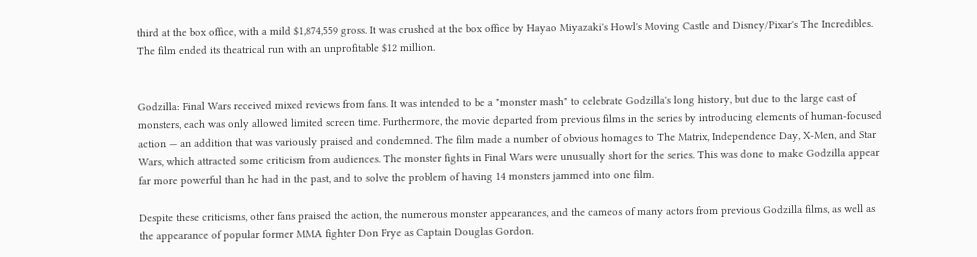third at the box office, with a mild $1,874,559 gross. It was crushed at the box office by Hayao Miyazaki's Howl's Moving Castle and Disney/Pixar's The Incredibles. The film ended its theatrical run with an unprofitable $12 million.


Godzilla: Final Wars received mixed reviews from fans. It was intended to be a "monster mash" to celebrate Godzilla's long history, but due to the large cast of monsters, each was only allowed limited screen time. Furthermore, the movie departed from previous films in the series by introducing elements of human-focused action — an addition that was variously praised and condemned. The film made a number of obvious homages to The Matrix, Independence Day, X-Men, and Star Wars, which attracted some criticism from audiences. The monster fights in Final Wars were unusually short for the series. This was done to make Godzilla appear far more powerful than he had in the past, and to solve the problem of having 14 monsters jammed into one film.

Despite these criticisms, other fans praised the action, the numerous monster appearances, and the cameos of many actors from previous Godzilla films, as well as the appearance of popular former MMA fighter Don Frye as Captain Douglas Gordon.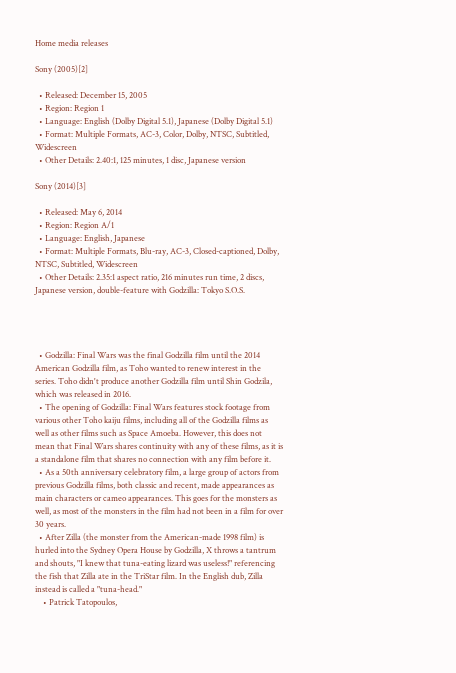Home media releases

Sony (2005)[2]

  • Released: December 15, 2005
  • Region: Region 1
  • Language: English (Dolby Digital 5.1), Japanese (Dolby Digital 5.1)
  • Format: Multiple Formats, AC-3, Color, Dolby, NTSC, Subtitled, Widescreen
  • Other Details: 2.40:1, 125 minutes, 1 disc, Japanese version

Sony (2014)[3]

  • Released: May 6, 2014
  • Region: Region A/1
  • Language: English, Japanese
  • Format: Multiple Formats, Blu-ray, AC-3, Closed-captioned, Dolby, NTSC, Subtitled, Widescreen
  • Other Details: 2.35:1 aspect ratio, 216 minutes run time, 2 discs, Japanese version, double-feature with Godzilla: Tokyo S.O.S.




  • Godzilla: Final Wars was the final Godzilla film until the 2014 American Godzilla film, as Toho wanted to renew interest in the series. Toho didn't produce another Godzilla film until Shin Godzila, which was released in 2016.
  • The opening of Godzilla: Final Wars features stock footage from various other Toho kaiju films, including all of the Godzilla films as well as other films such as Space Amoeba. However, this does not mean that Final Wars shares continuity with any of these films, as it is a standalone film that shares no connection with any film before it.
  • As a 50th anniversary celebratory film, a large group of actors from previous Godzilla films, both classic and recent, made appearances as main characters or cameo appearances. This goes for the monsters as well, as most of the monsters in the film had not been in a film for over 30 years.
  • After Zilla (the monster from the American-made 1998 film) is hurled into the Sydney Opera House by Godzilla, X throws a tantrum and shouts, "I knew that tuna-eating lizard was useless!" referencing the fish that Zilla ate in the TriStar film. In the English dub, Zilla instead is called a "tuna-head."
    • Patrick Tatopoulos,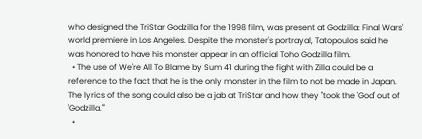who designed the TriStar Godzilla for the 1998 film, was present at Godzilla: Final Wars' world premiere in Los Angeles. Despite the monster's portrayal, Tatopoulos said he was honored to have his monster appear in an official Toho Godzilla film.
  • The use of We're All To Blame by Sum 41 during the fight with Zilla could be a reference to the fact that he is the only monster in the film to not be made in Japan. The lyrics of the song could also be a jab at TriStar and how they "took the 'God' out of 'Godzilla.'"
  •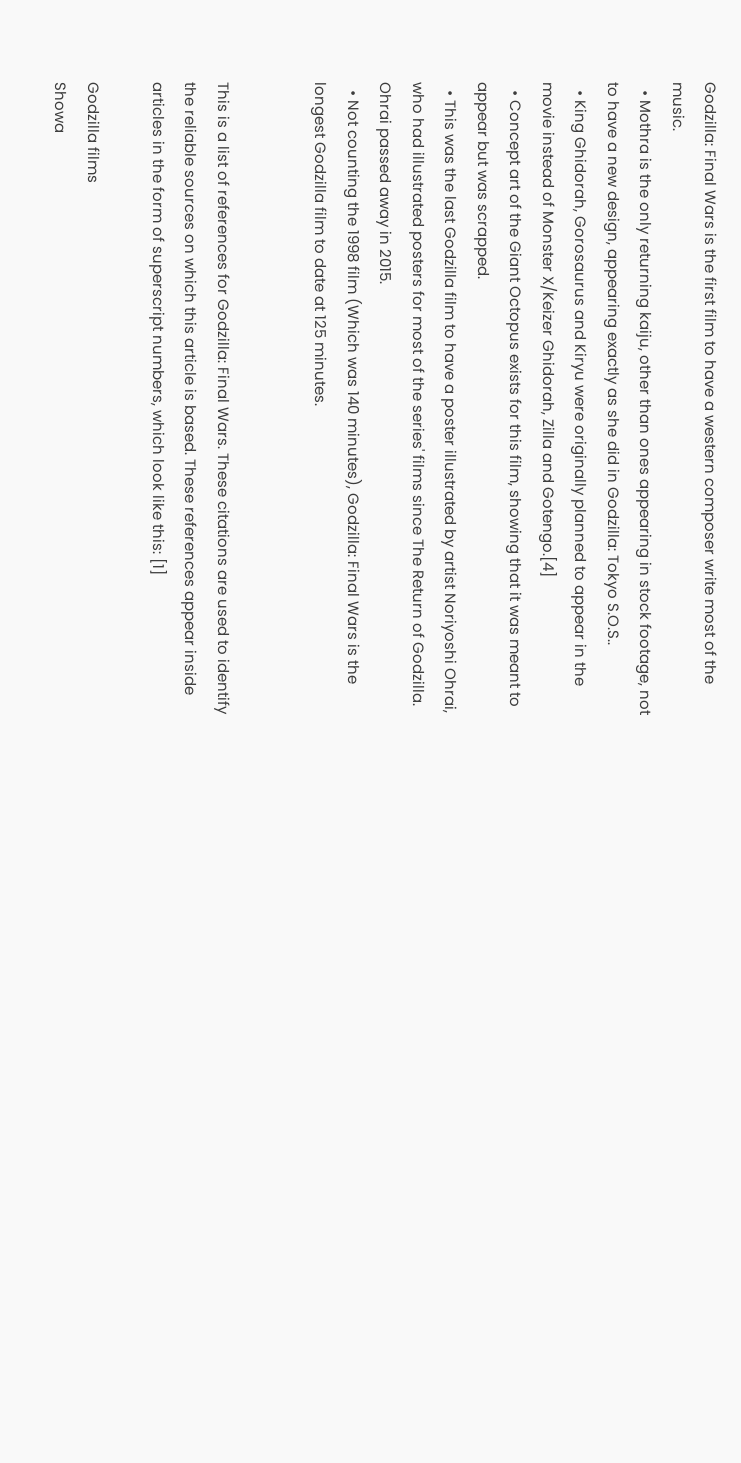Godzilla: Final Wars is the first film to have a western composer write most of the music.
  • Mothra is the only returning kaiju, other than ones appearing in stock footage, not to have a new design, appearing exactly as she did in Godzilla: Tokyo S.O.S..
  • King Ghidorah, Gorosaurus and Kiryu were originally planned to appear in the movie instead of Monster X/Keizer Ghidorah, Zilla and Gotengo.[4]
  • Concept art of the Giant Octopus exists for this film, showing that it was meant to appear but was scrapped.
  • This was the last Godzilla film to have a poster illustrated by artist Noriyoshi Ohrai, who had illustrated posters for most of the series' films since The Return of Godzilla. Ohrai passed away in 2015.
  • Not counting the 1998 film (Which was 140 minutes), Godzilla: Final Wars is the longest Godzilla film to date at 125 minutes.


This is a list of references for Godzilla: Final Wars. These citations are used to identify the reliable sources on which this article is based. These references appear inside articles in the form of superscript numbers, which look like this: [1]

Godzilla films
Showa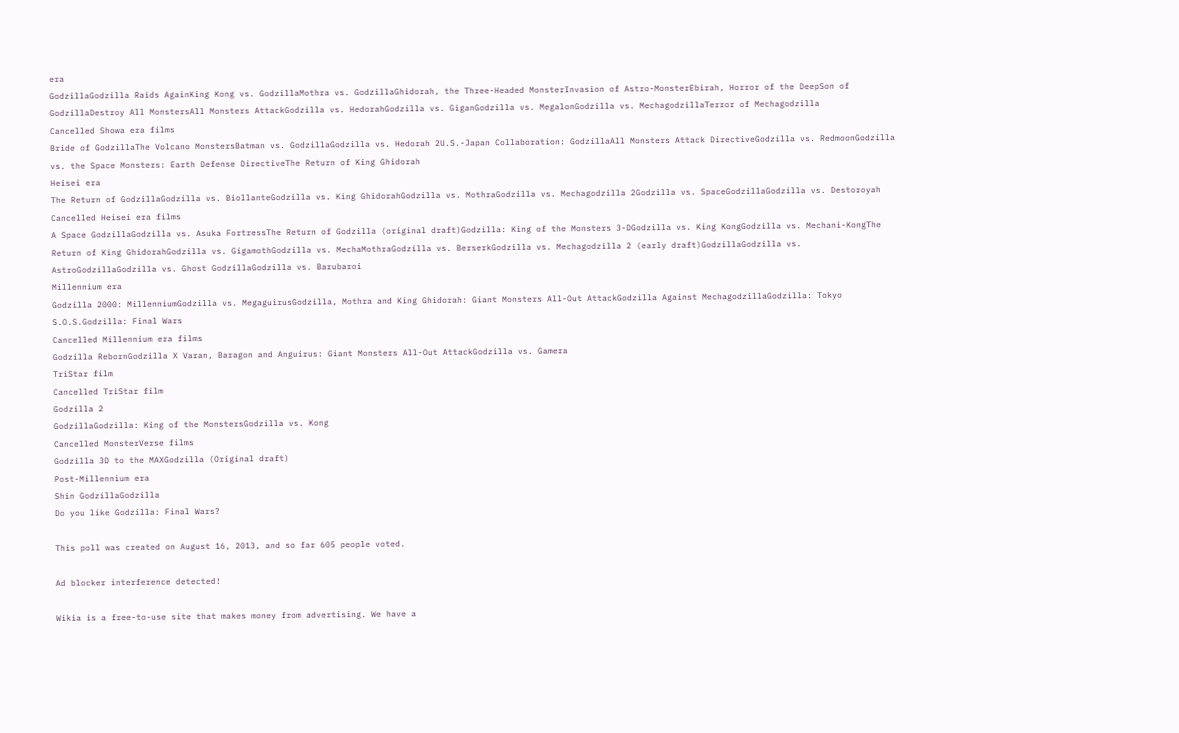era
GodzillaGodzilla Raids AgainKing Kong vs. GodzillaMothra vs. GodzillaGhidorah, the Three-Headed MonsterInvasion of Astro-MonsterEbirah, Horror of the DeepSon of GodzillaDestroy All MonstersAll Monsters AttackGodzilla vs. HedorahGodzilla vs. GiganGodzilla vs. MegalonGodzilla vs. MechagodzillaTerror of Mechagodzilla
Cancelled Showa era films
Bride of GodzillaThe Volcano MonstersBatman vs. GodzillaGodzilla vs. Hedorah 2U.S.-Japan Collaboration: GodzillaAll Monsters Attack DirectiveGodzilla vs. RedmoonGodzilla vs. the Space Monsters: Earth Defense DirectiveThe Return of King Ghidorah
Heisei era
The Return of GodzillaGodzilla vs. BiollanteGodzilla vs. King GhidorahGodzilla vs. MothraGodzilla vs. Mechagodzilla 2Godzilla vs. SpaceGodzillaGodzilla vs. Destoroyah
Cancelled Heisei era films
A Space GodzillaGodzilla vs. Asuka FortressThe Return of Godzilla (original draft)Godzilla: King of the Monsters 3-DGodzilla vs. King KongGodzilla vs. Mechani-KongThe Return of King GhidorahGodzilla vs. GigamothGodzilla vs. MechaMothraGodzilla vs. BerserkGodzilla vs. Mechagodzilla 2 (early draft)GodzillaGodzilla vs. AstroGodzillaGodzilla vs. Ghost GodzillaGodzilla vs. Barubaroi
Millennium era
Godzilla 2000: MillenniumGodzilla vs. MegaguirusGodzilla, Mothra and King Ghidorah: Giant Monsters All-Out AttackGodzilla Against MechagodzillaGodzilla: Tokyo S.O.S.Godzilla: Final Wars
Cancelled Millennium era films
Godzilla RebornGodzilla X Varan, Baragon and Anguirus: Giant Monsters All-Out AttackGodzilla vs. Gamera
TriStar film
Cancelled TriStar film
Godzilla 2
GodzillaGodzilla: King of the MonstersGodzilla vs. Kong
Cancelled MonsterVerse films
Godzilla 3D to the MAXGodzilla (Original draft)
Post-Millennium era
Shin GodzillaGodzilla
Do you like Godzilla: Final Wars?

This poll was created on August 16, 2013, and so far 605 people voted.

Ad blocker interference detected!

Wikia is a free-to-use site that makes money from advertising. We have a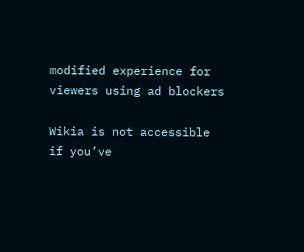modified experience for viewers using ad blockers

Wikia is not accessible if you’ve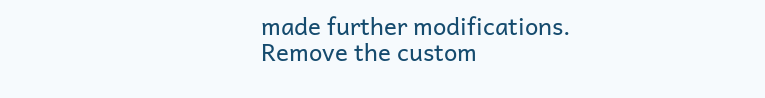made further modifications. Remove the custom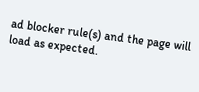ad blocker rule(s) and the page will load as expected.